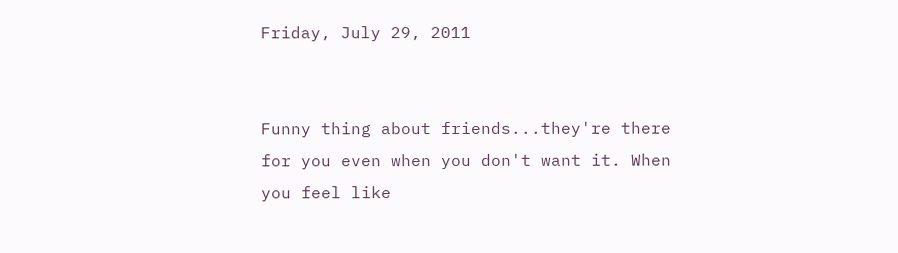Friday, July 29, 2011


Funny thing about friends...they're there for you even when you don't want it. When you feel like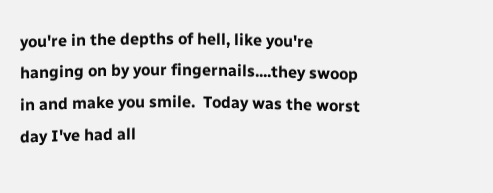you're in the depths of hell, like you're hanging on by your fingernails....they swoop in and make you smile.  Today was the worst day I've had all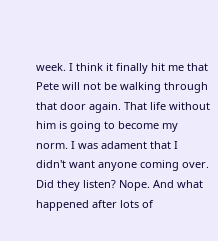week. I think it finally hit me that Pete will not be walking through that door again. That life without him is going to become my norm. I was adament that I didn't want anyone coming over. Did they listen? Nope. And what happened after lots of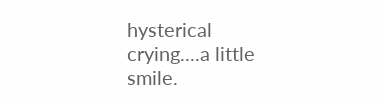hysterical crying....a little smile.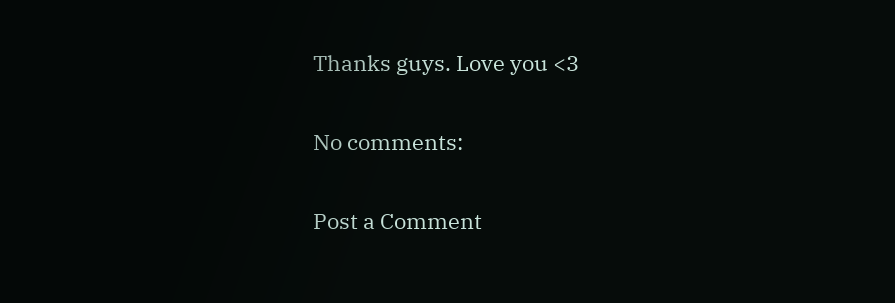Thanks guys. Love you <3

No comments:

Post a Comment